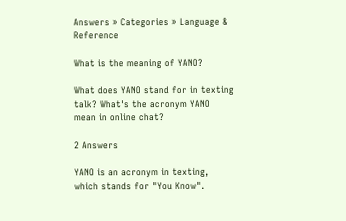Answers » Categories » Language & Reference

What is the meaning of YANO?

What does YANO stand for in texting talk? What's the acronym YANO mean in online chat?

2 Answers

YANO is an acronym in texting, which stands for "You Know".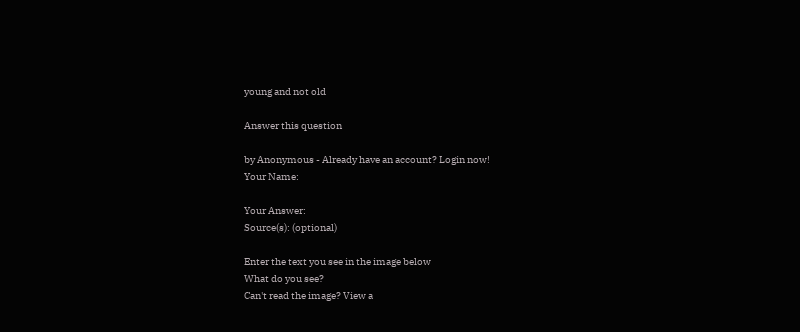young and not old

Answer this question

by Anonymous - Already have an account? Login now!
Your Name:

Your Answer:
Source(s): (optional)

Enter the text you see in the image below
What do you see?
Can't read the image? View a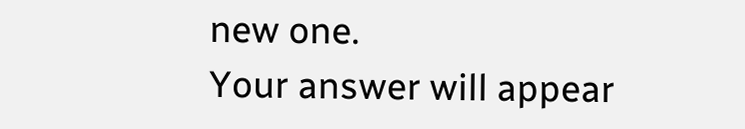new one.
Your answer will appear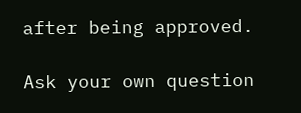after being approved.

Ask your own question